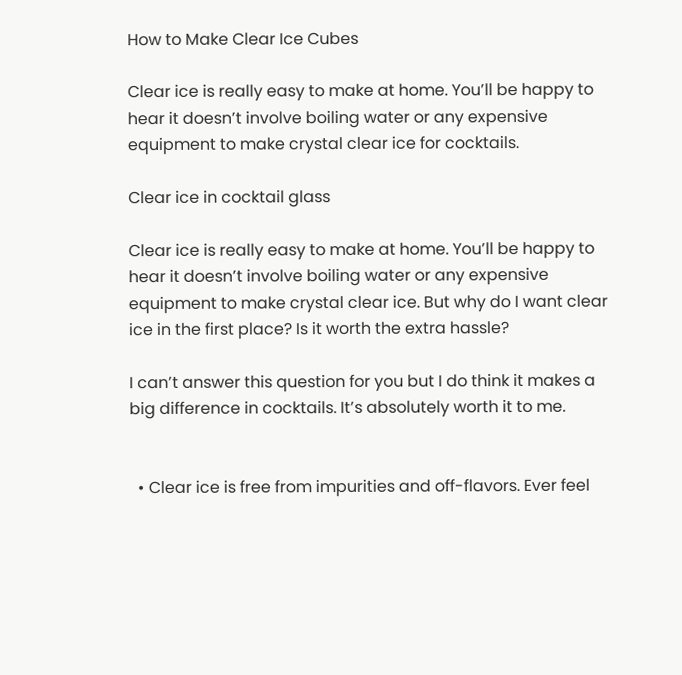How to Make Clear Ice Cubes

Clear ice is really easy to make at home. You’ll be happy to hear it doesn’t involve boiling water or any expensive equipment to make crystal clear ice for cocktails.

Clear ice in cocktail glass

Clear ice is really easy to make at home. You’ll be happy to hear it doesn’t involve boiling water or any expensive equipment to make crystal clear ice. But why do I want clear ice in the first place? Is it worth the extra hassle?

I can’t answer this question for you but I do think it makes a big difference in cocktails. It’s absolutely worth it to me.


  • Clear ice is free from impurities and off-flavors. Ever feel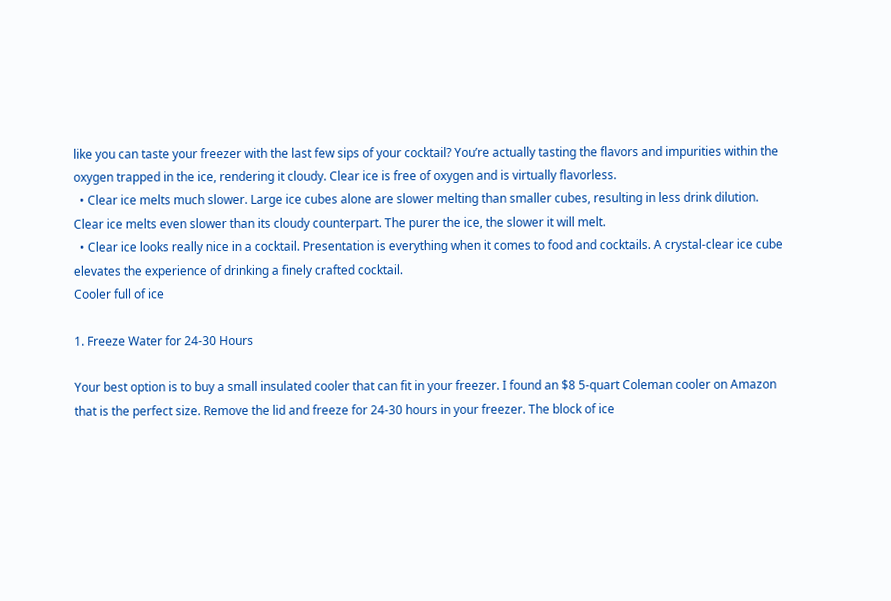like you can taste your freezer with the last few sips of your cocktail? You’re actually tasting the flavors and impurities within the oxygen trapped in the ice, rendering it cloudy. Clear ice is free of oxygen and is virtually flavorless.
  • Clear ice melts much slower. Large ice cubes alone are slower melting than smaller cubes, resulting in less drink dilution. Clear ice melts even slower than its cloudy counterpart. The purer the ice, the slower it will melt.
  • Clear ice looks really nice in a cocktail. Presentation is everything when it comes to food and cocktails. A crystal-clear ice cube elevates the experience of drinking a finely crafted cocktail.
Cooler full of ice

1. Freeze Water for 24-30 Hours

Your best option is to buy a small insulated cooler that can fit in your freezer. I found an $8 5-quart Coleman cooler on Amazon that is the perfect size. Remove the lid and freeze for 24-30 hours in your freezer. The block of ice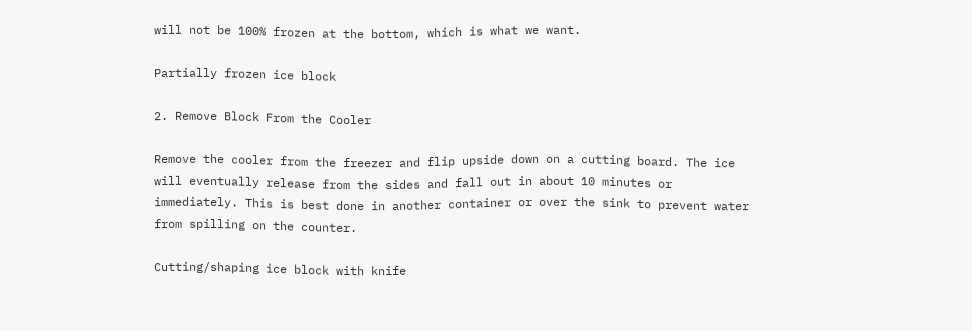will not be 100% frozen at the bottom, which is what we want.

Partially frozen ice block

2. Remove Block From the Cooler

Remove the cooler from the freezer and flip upside down on a cutting board. The ice will eventually release from the sides and fall out in about 10 minutes or immediately. This is best done in another container or over the sink to prevent water from spilling on the counter.

Cutting/shaping ice block with knife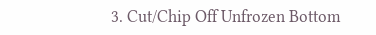3. Cut/Chip Off Unfrozen Bottom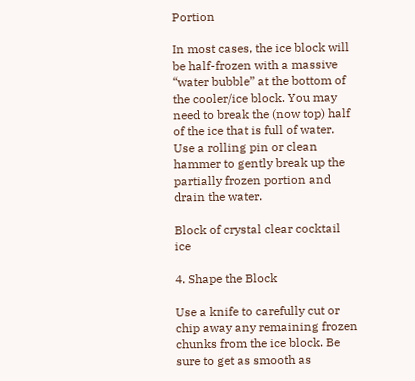Portion

In most cases, the ice block will be half-frozen with a massive “water bubble” at the bottom of the cooler/ice block. You may need to break the (now top) half of the ice that is full of water. Use a rolling pin or clean hammer to gently break up the partially frozen portion and drain the water.

Block of crystal clear cocktail ice

4. Shape the Block

Use a knife to carefully cut or chip away any remaining frozen chunks from the ice block. Be sure to get as smooth as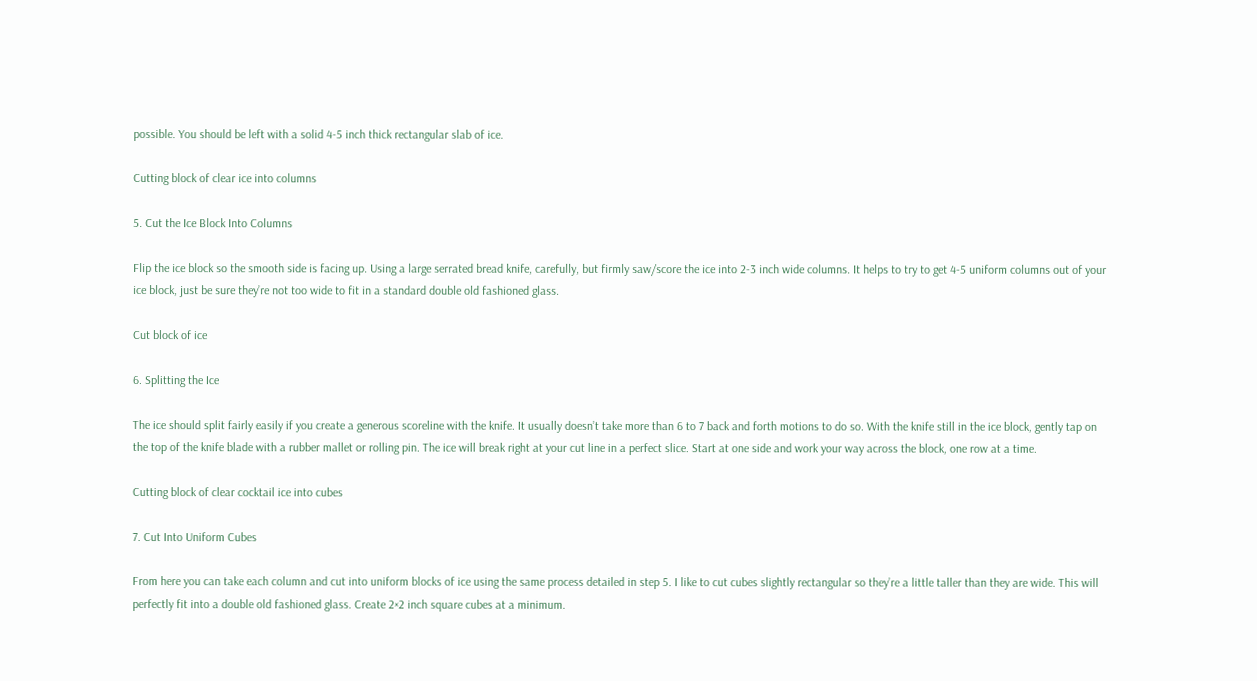possible. You should be left with a solid 4-5 inch thick rectangular slab of ice.

Cutting block of clear ice into columns

5. Cut the Ice Block Into Columns

Flip the ice block so the smooth side is facing up. Using a large serrated bread knife, carefully, but firmly saw/score the ice into 2-3 inch wide columns. It helps to try to get 4-5 uniform columns out of your ice block, just be sure they’re not too wide to fit in a standard double old fashioned glass.

Cut block of ice

6. Splitting the Ice

The ice should split fairly easily if you create a generous scoreline with the knife. It usually doesn’t take more than 6 to 7 back and forth motions to do so. With the knife still in the ice block, gently tap on the top of the knife blade with a rubber mallet or rolling pin. The ice will break right at your cut line in a perfect slice. Start at one side and work your way across the block, one row at a time.

Cutting block of clear cocktail ice into cubes

7. Cut Into Uniform Cubes

From here you can take each column and cut into uniform blocks of ice using the same process detailed in step 5. I like to cut cubes slightly rectangular so they’re a little taller than they are wide. This will perfectly fit into a double old fashioned glass. Create 2×2 inch square cubes at a minimum.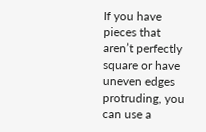If you have pieces that aren’t perfectly square or have uneven edges protruding, you can use a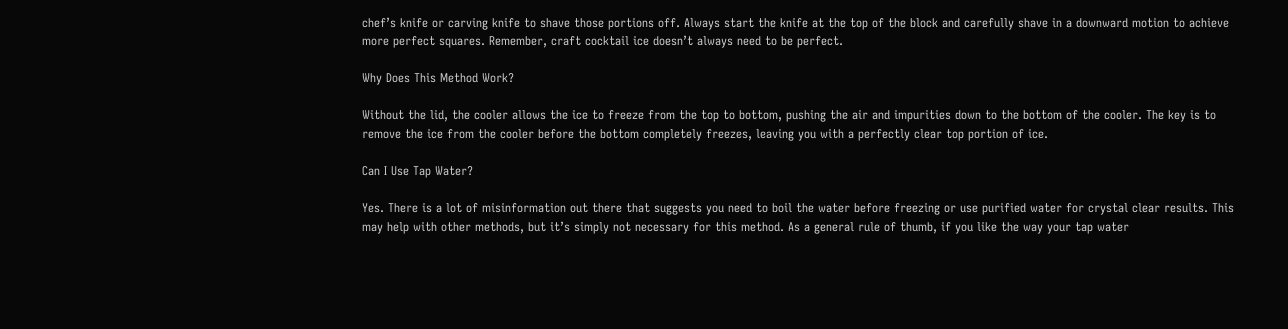chef’s knife or carving knife to shave those portions off. Always start the knife at the top of the block and carefully shave in a downward motion to achieve more perfect squares. Remember, craft cocktail ice doesn’t always need to be perfect.

Why Does This Method Work?

Without the lid, the cooler allows the ice to freeze from the top to bottom, pushing the air and impurities down to the bottom of the cooler. The key is to remove the ice from the cooler before the bottom completely freezes, leaving you with a perfectly clear top portion of ice.

Can I Use Tap Water?

Yes. There is a lot of misinformation out there that suggests you need to boil the water before freezing or use purified water for crystal clear results. This may help with other methods, but it’s simply not necessary for this method. As a general rule of thumb, if you like the way your tap water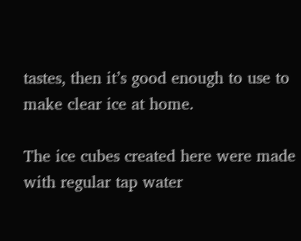tastes, then it’s good enough to use to make clear ice at home.

The ice cubes created here were made with regular tap water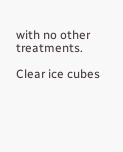with no other treatments.

Clear ice cubes